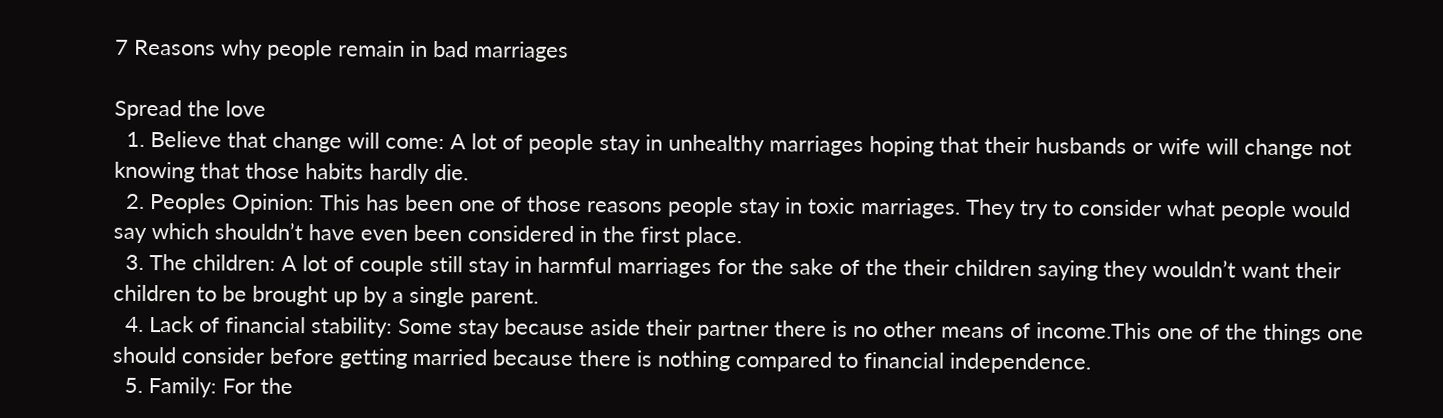7 Reasons why people remain in bad marriages

Spread the love
  1. Believe that change will come: A lot of people stay in unhealthy marriages hoping that their husbands or wife will change not knowing that those habits hardly die.
  2. Peoples Opinion: This has been one of those reasons people stay in toxic marriages. They try to consider what people would say which shouldn’t have even been considered in the first place.
  3. The children: A lot of couple still stay in harmful marriages for the sake of the their children saying they wouldn’t want their children to be brought up by a single parent.
  4. Lack of financial stability: Some stay because aside their partner there is no other means of income.This one of the things one should consider before getting married because there is nothing compared to financial independence.
  5. Family: For the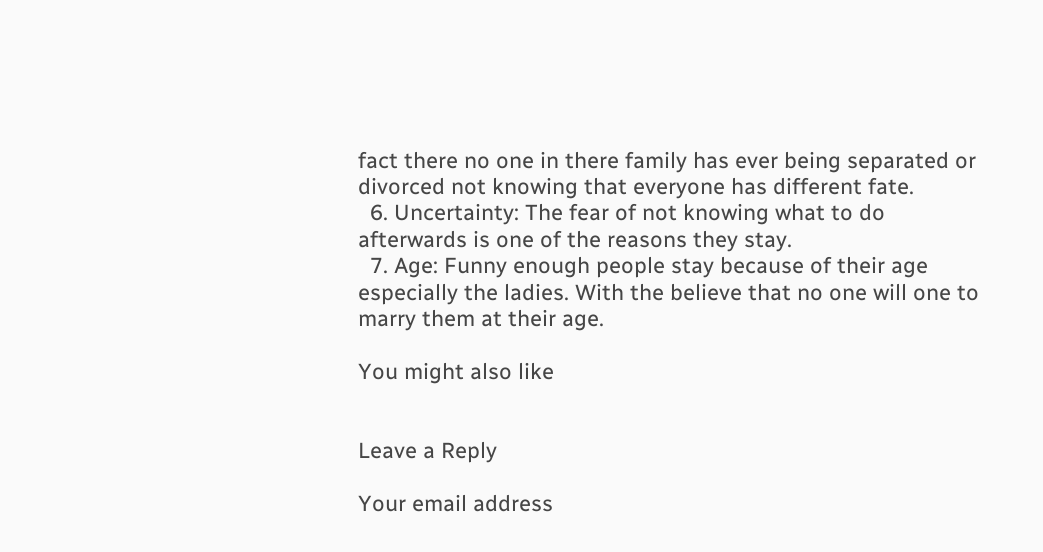fact there no one in there family has ever being separated or divorced not knowing that everyone has different fate.
  6. Uncertainty: The fear of not knowing what to do afterwards is one of the reasons they stay.
  7. Age: Funny enough people stay because of their age especially the ladies. With the believe that no one will one to marry them at their age.

You might also like


Leave a Reply

Your email address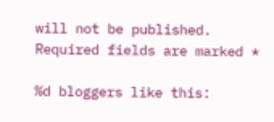will not be published. Required fields are marked *

%d bloggers like this: